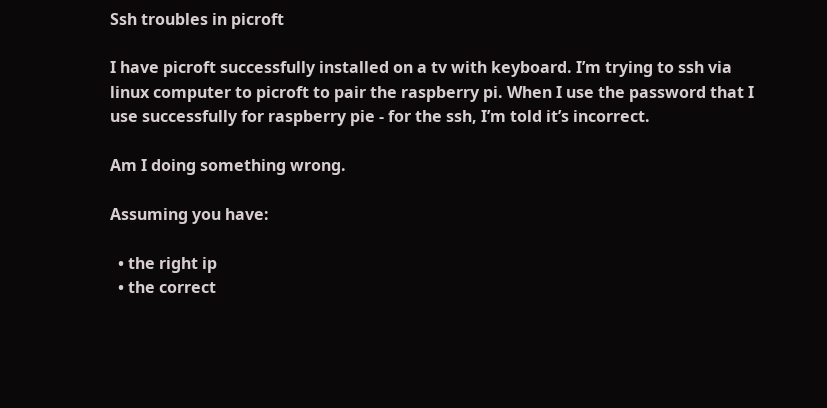Ssh troubles in picroft

I have picroft successfully installed on a tv with keyboard. I’m trying to ssh via linux computer to picroft to pair the raspberry pi. When I use the password that I use successfully for raspberry pie - for the ssh, I’m told it’s incorrect.

Am I doing something wrong.

Assuming you have:

  • the right ip
  • the correct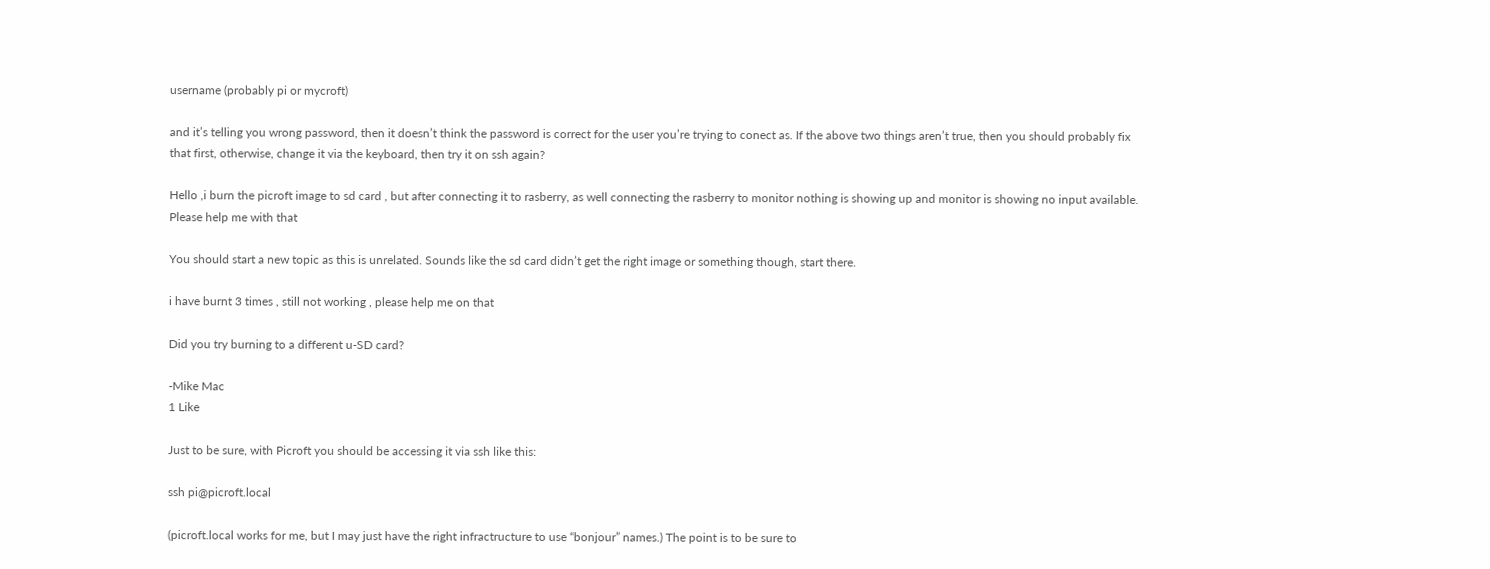username (probably pi or mycroft)

and it’s telling you wrong password, then it doesn’t think the password is correct for the user you’re trying to conect as. If the above two things aren’t true, then you should probably fix that first, otherwise, change it via the keyboard, then try it on ssh again?

Hello ,i burn the picroft image to sd card , but after connecting it to rasberry, as well connecting the rasberry to monitor nothing is showing up and monitor is showing no input available.
Please help me with that

You should start a new topic as this is unrelated. Sounds like the sd card didn’t get the right image or something though, start there.

i have burnt 3 times , still not working , please help me on that

Did you try burning to a different u-SD card?

-Mike Mac
1 Like

Just to be sure, with Picroft you should be accessing it via ssh like this:

ssh pi@picroft.local

(picroft.local works for me, but I may just have the right infractructure to use “bonjour” names.) The point is to be sure to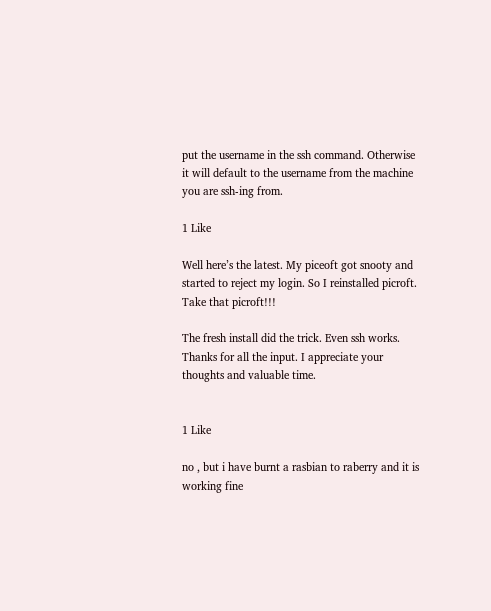put the username in the ssh command. Otherwise it will default to the username from the machine you are ssh-ing from.

1 Like

Well here’s the latest. My piceoft got snooty and started to reject my login. So I reinstalled picroft. Take that picroft!!!

The fresh install did the trick. Even ssh works. Thanks for all the input. I appreciate your thoughts and valuable time.


1 Like

no , but i have burnt a rasbian to raberry and it is working fine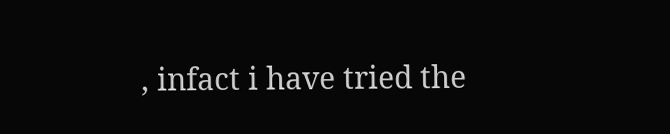, infact i have tried the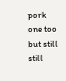pork one too but still still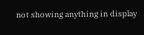not showing anything in display